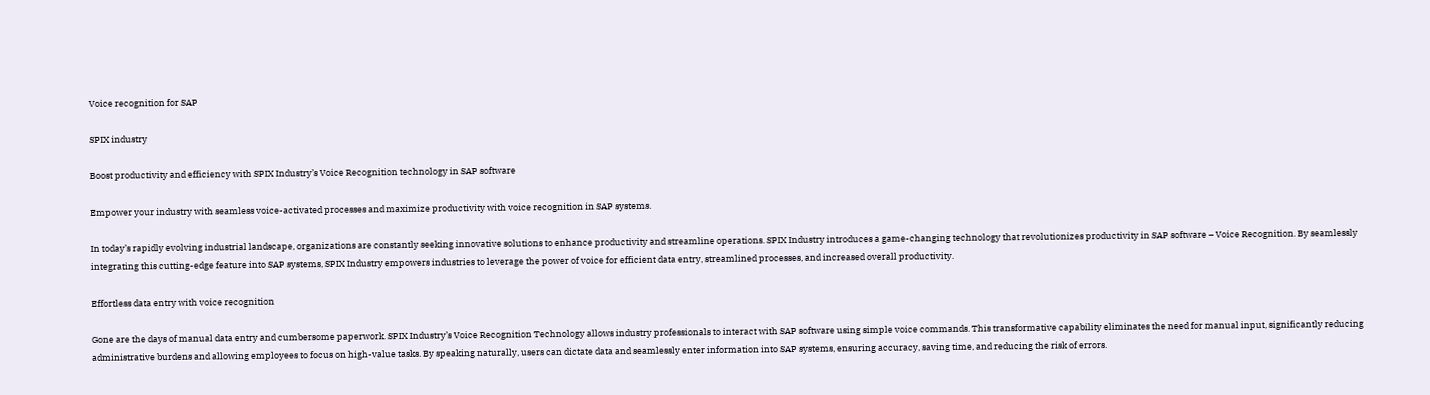Voice recognition for SAP

SPIX industry

Boost productivity and efficiency with SPIX Industry’s Voice Recognition technology in SAP software

Empower your industry with seamless voice-activated processes and maximize productivity with voice recognition in SAP systems.

In today’s rapidly evolving industrial landscape, organizations are constantly seeking innovative solutions to enhance productivity and streamline operations. SPIX Industry introduces a game-changing technology that revolutionizes productivity in SAP software – Voice Recognition. By seamlessly integrating this cutting-edge feature into SAP systems, SPIX Industry empowers industries to leverage the power of voice for efficient data entry, streamlined processes, and increased overall productivity.

Effortless data entry with voice recognition

Gone are the days of manual data entry and cumbersome paperwork. SPIX Industry’s Voice Recognition Technology allows industry professionals to interact with SAP software using simple voice commands. This transformative capability eliminates the need for manual input, significantly reducing administrative burdens and allowing employees to focus on high-value tasks. By speaking naturally, users can dictate data and seamlessly enter information into SAP systems, ensuring accuracy, saving time, and reducing the risk of errors.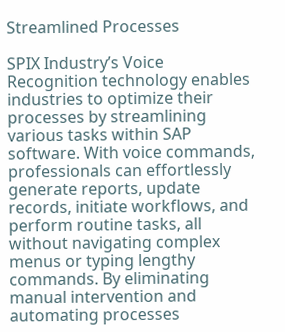Streamlined Processes

SPIX Industry’s Voice Recognition technology enables industries to optimize their processes by streamlining various tasks within SAP software. With voice commands, professionals can effortlessly generate reports, update records, initiate workflows, and perform routine tasks, all without navigating complex menus or typing lengthy commands. By eliminating manual intervention and automating processes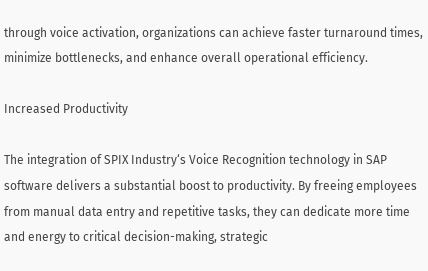through voice activation, organizations can achieve faster turnaround times, minimize bottlenecks, and enhance overall operational efficiency.

Increased Productivity

The integration of SPIX Industry‘s Voice Recognition technology in SAP software delivers a substantial boost to productivity. By freeing employees from manual data entry and repetitive tasks, they can dedicate more time and energy to critical decision-making, strategic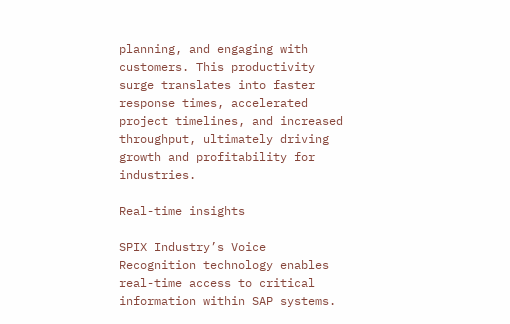planning, and engaging with customers. This productivity surge translates into faster response times, accelerated project timelines, and increased throughput, ultimately driving growth and profitability for industries.

Real-time insights

SPIX Industry’s Voice Recognition technology enables real-time access to critical information within SAP systems.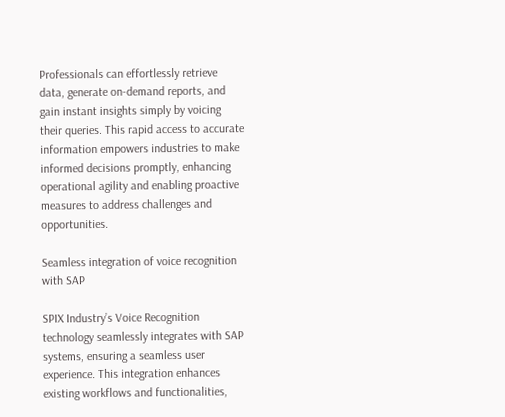Professionals can effortlessly retrieve data, generate on-demand reports, and gain instant insights simply by voicing their queries. This rapid access to accurate information empowers industries to make informed decisions promptly, enhancing operational agility and enabling proactive measures to address challenges and opportunities.

Seamless integration of voice recognition with SAP

SPIX Industry’s Voice Recognition technology seamlessly integrates with SAP systems, ensuring a seamless user experience. This integration enhances existing workflows and functionalities,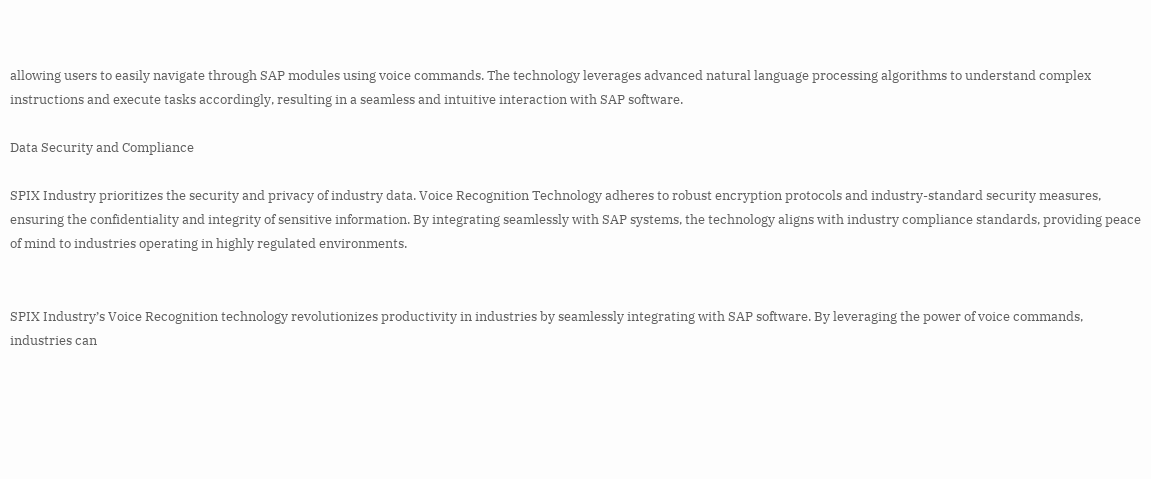allowing users to easily navigate through SAP modules using voice commands. The technology leverages advanced natural language processing algorithms to understand complex instructions and execute tasks accordingly, resulting in a seamless and intuitive interaction with SAP software.

Data Security and Compliance

SPIX Industry prioritizes the security and privacy of industry data. Voice Recognition Technology adheres to robust encryption protocols and industry-standard security measures, ensuring the confidentiality and integrity of sensitive information. By integrating seamlessly with SAP systems, the technology aligns with industry compliance standards, providing peace of mind to industries operating in highly regulated environments.


SPIX Industry’s Voice Recognition technology revolutionizes productivity in industries by seamlessly integrating with SAP software. By leveraging the power of voice commands, industries can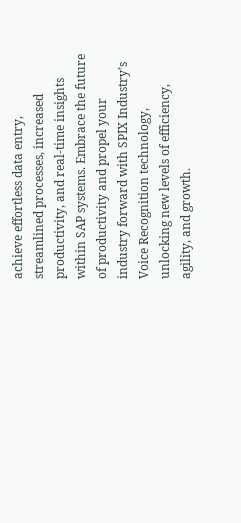achieve effortless data entry, streamlined processes, increased productivity, and real-time insights within SAP systems. Embrace the future of productivity and propel your industry forward with SPIX Industry’s Voice Recognition technology, unlocking new levels of efficiency, agility, and growth.